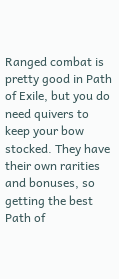Ranged combat is pretty good in Path of Exile, but you do need quivers to keep your bow stocked. They have their own rarities and bonuses, so getting the best Path of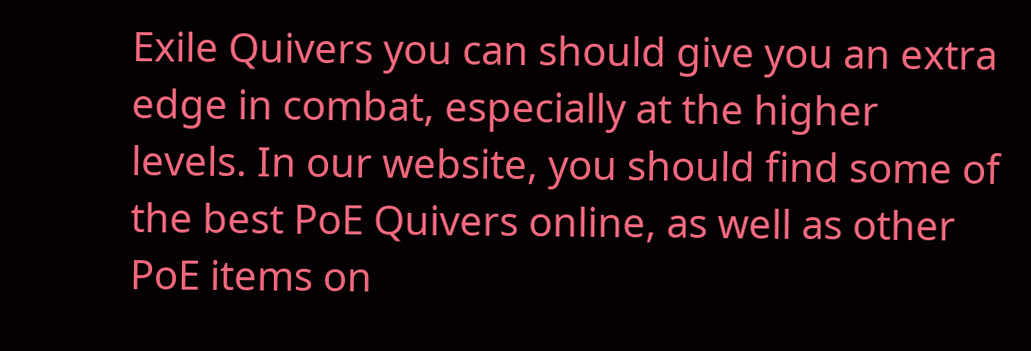Exile Quivers you can should give you an extra edge in combat, especially at the higher levels. In our website, you should find some of the best PoE Quivers online, as well as other PoE items on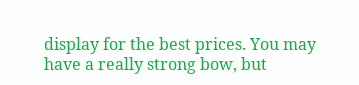display for the best prices. You may have a really strong bow, but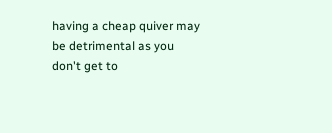having a cheap quiver may be detrimental as you don't get to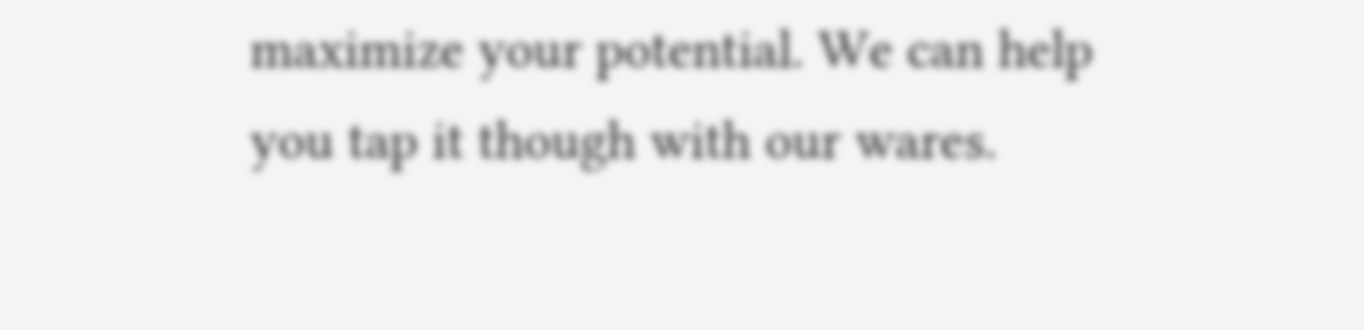maximize your potential. We can help you tap it though with our wares.